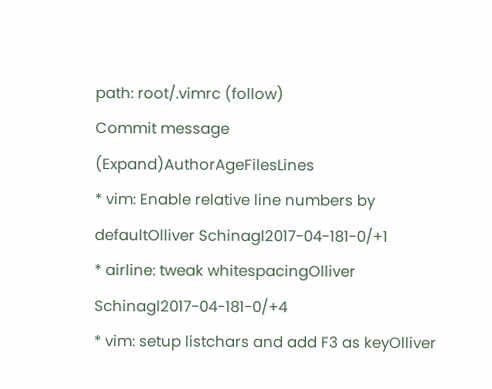path: root/.vimrc (follow)
Commit message (Expand)AuthorAgeFilesLines
* vim: Enable relative line numbers by defaultOlliver Schinagl2017-04-181-0/+1
* airline: tweak whitespacingOlliver Schinagl2017-04-181-0/+4
* vim: setup listchars and add F3 as keyOlliver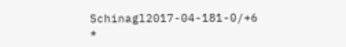Schinagl2017-04-181-0/+6
*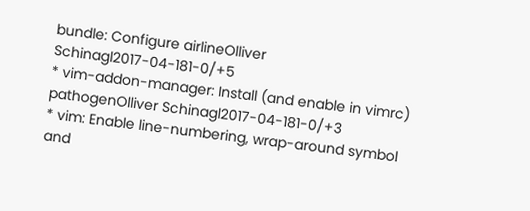bundle: Configure airlineOlliver Schinagl2017-04-181-0/+5
* vim-addon-manager: Install (and enable in vimrc) pathogenOlliver Schinagl2017-04-181-0/+3
* vim: Enable line-numbering, wrap-around symbol and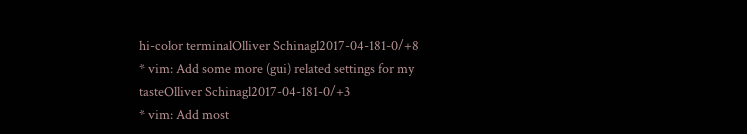hi-color terminalOlliver Schinagl2017-04-181-0/+8
* vim: Add some more (gui) related settings for my tasteOlliver Schinagl2017-04-181-0/+3
* vim: Add most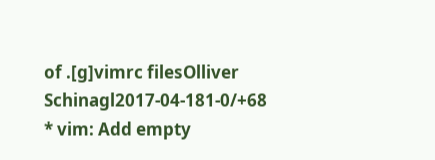of .[g]vimrc filesOlliver Schinagl2017-04-181-0/+68
* vim: Add empty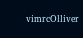vimrcOlliver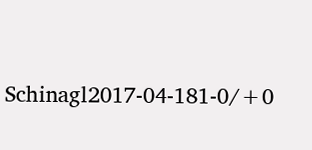Schinagl2017-04-181-0/+0